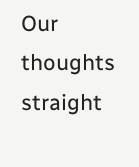Our thoughts straight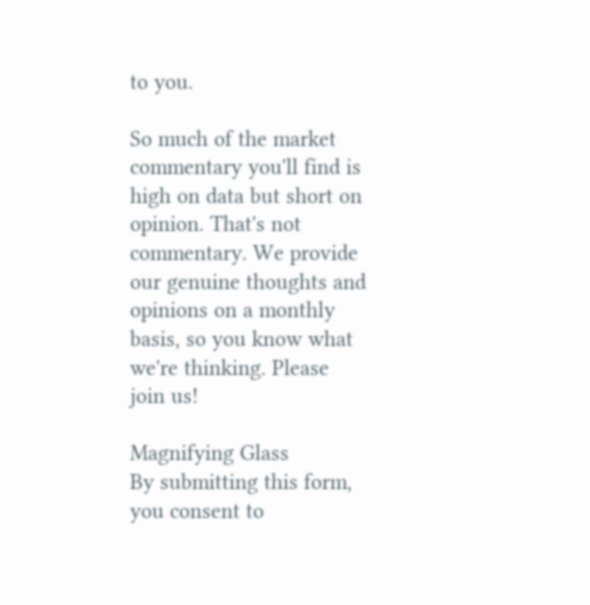to you.

So much of the market commentary you'll find is high on data but short on opinion. That's not commentary. We provide our genuine thoughts and opinions on a monthly basis, so you know what we're thinking. Please join us!

Magnifying Glass
By submitting this form, you consent to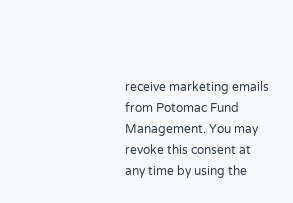receive marketing emails from Potomac Fund Management. You may revoke this consent at any time by using the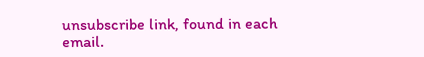unsubscribe link, found in each email.